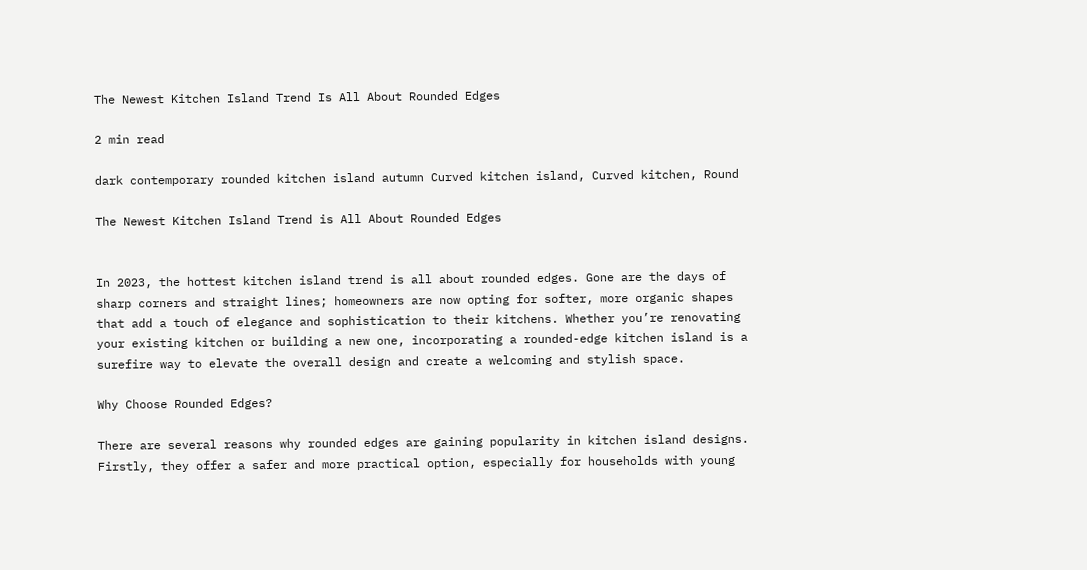The Newest Kitchen Island Trend Is All About Rounded Edges

2 min read

dark contemporary rounded kitchen island autumn Curved kitchen island, Curved kitchen, Round

The Newest Kitchen Island Trend is All About Rounded Edges


In 2023, the hottest kitchen island trend is all about rounded edges. Gone are the days of sharp corners and straight lines; homeowners are now opting for softer, more organic shapes that add a touch of elegance and sophistication to their kitchens. Whether you’re renovating your existing kitchen or building a new one, incorporating a rounded-edge kitchen island is a surefire way to elevate the overall design and create a welcoming and stylish space.

Why Choose Rounded Edges?

There are several reasons why rounded edges are gaining popularity in kitchen island designs. Firstly, they offer a safer and more practical option, especially for households with young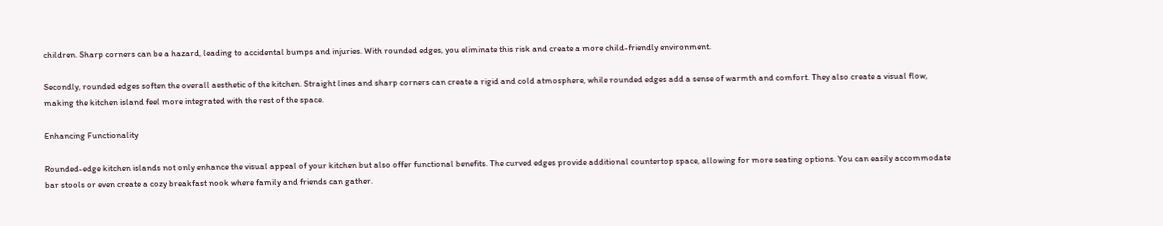children. Sharp corners can be a hazard, leading to accidental bumps and injuries. With rounded edges, you eliminate this risk and create a more child-friendly environment.

Secondly, rounded edges soften the overall aesthetic of the kitchen. Straight lines and sharp corners can create a rigid and cold atmosphere, while rounded edges add a sense of warmth and comfort. They also create a visual flow, making the kitchen island feel more integrated with the rest of the space.

Enhancing Functionality

Rounded-edge kitchen islands not only enhance the visual appeal of your kitchen but also offer functional benefits. The curved edges provide additional countertop space, allowing for more seating options. You can easily accommodate bar stools or even create a cozy breakfast nook where family and friends can gather.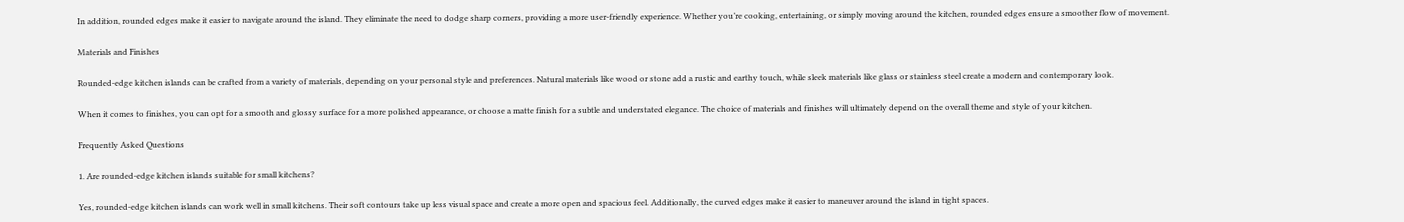In addition, rounded edges make it easier to navigate around the island. They eliminate the need to dodge sharp corners, providing a more user-friendly experience. Whether you’re cooking, entertaining, or simply moving around the kitchen, rounded edges ensure a smoother flow of movement.

Materials and Finishes

Rounded-edge kitchen islands can be crafted from a variety of materials, depending on your personal style and preferences. Natural materials like wood or stone add a rustic and earthy touch, while sleek materials like glass or stainless steel create a modern and contemporary look.

When it comes to finishes, you can opt for a smooth and glossy surface for a more polished appearance, or choose a matte finish for a subtle and understated elegance. The choice of materials and finishes will ultimately depend on the overall theme and style of your kitchen.

Frequently Asked Questions

1. Are rounded-edge kitchen islands suitable for small kitchens?

Yes, rounded-edge kitchen islands can work well in small kitchens. Their soft contours take up less visual space and create a more open and spacious feel. Additionally, the curved edges make it easier to maneuver around the island in tight spaces.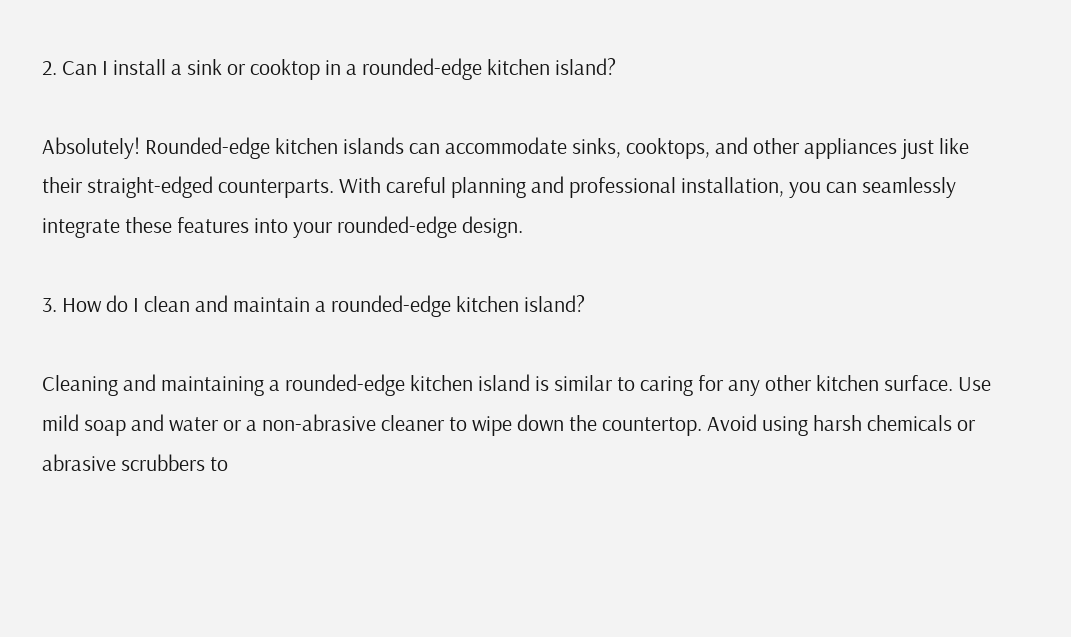2. Can I install a sink or cooktop in a rounded-edge kitchen island?

Absolutely! Rounded-edge kitchen islands can accommodate sinks, cooktops, and other appliances just like their straight-edged counterparts. With careful planning and professional installation, you can seamlessly integrate these features into your rounded-edge design.

3. How do I clean and maintain a rounded-edge kitchen island?

Cleaning and maintaining a rounded-edge kitchen island is similar to caring for any other kitchen surface. Use mild soap and water or a non-abrasive cleaner to wipe down the countertop. Avoid using harsh chemicals or abrasive scrubbers to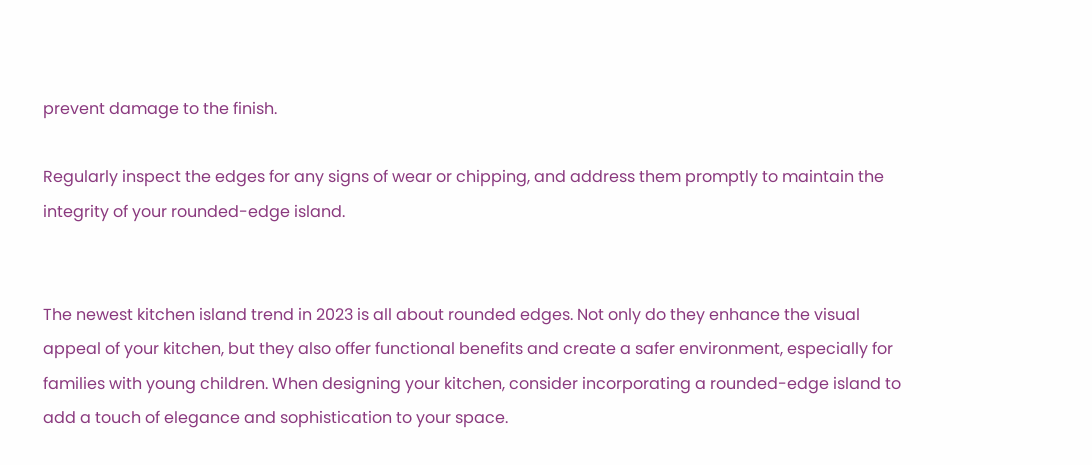prevent damage to the finish.

Regularly inspect the edges for any signs of wear or chipping, and address them promptly to maintain the integrity of your rounded-edge island.


The newest kitchen island trend in 2023 is all about rounded edges. Not only do they enhance the visual appeal of your kitchen, but they also offer functional benefits and create a safer environment, especially for families with young children. When designing your kitchen, consider incorporating a rounded-edge island to add a touch of elegance and sophistication to your space.